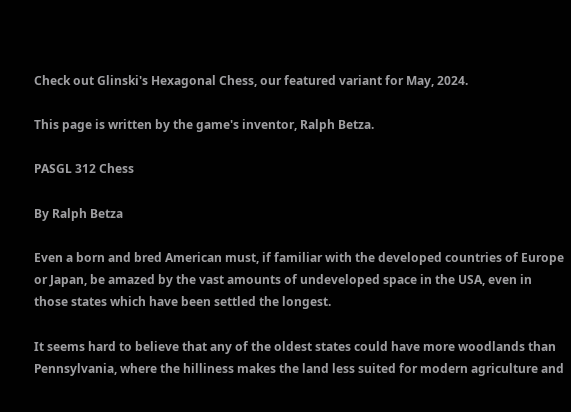Check out Glinski's Hexagonal Chess, our featured variant for May, 2024.

This page is written by the game's inventor, Ralph Betza.

PASGL 312 Chess

By Ralph Betza

Even a born and bred American must, if familiar with the developed countries of Europe or Japan, be amazed by the vast amounts of undeveloped space in the USA, even in those states which have been settled the longest.

It seems hard to believe that any of the oldest states could have more woodlands than Pennsylvania, where the hilliness makes the land less suited for modern agriculture and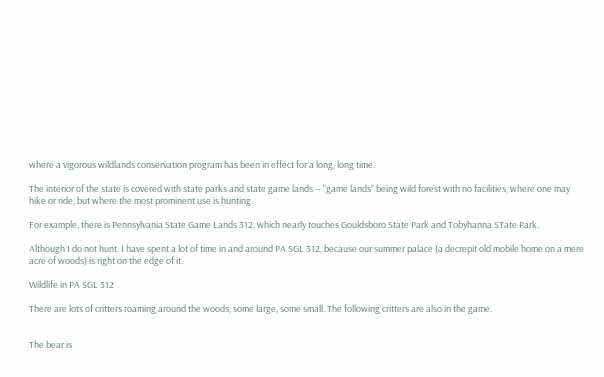where a vigorous wildlands conservation program has been in effect for a long, long time.

The interior of the state is covered with state parks and state game lands -- "game lands" being wild forest with no facilities, where one may hike or ride, but where the most prominent use is hunting.

For example, there is Pennsylvania State Game Lands 312, which nearly touches Gouldsboro State Park and Tobyhanna STate Park.

Although I do not hunt, I have spent a lot of time in and around PA SGL 312, because our summer palace (a decrepit old mobile home on a mere acre of woods) is right on the edge of it.

Wildlife in PA SGL 312

There are lots of critters roaming around the woods, some large, some small. The following critters are also in the game.


The bear is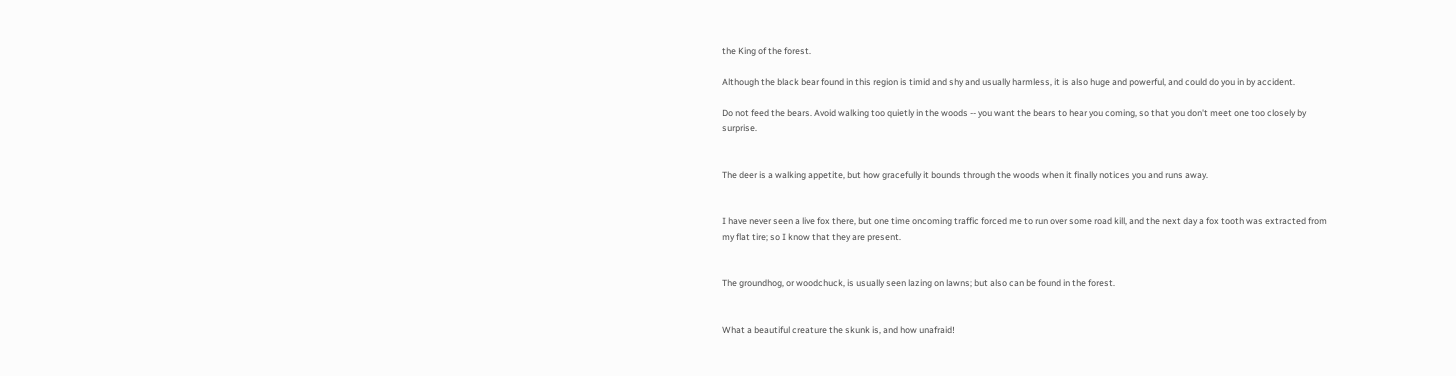the King of the forest.

Although the black bear found in this region is timid and shy and usually harmless, it is also huge and powerful, and could do you in by accident.

Do not feed the bears. Avoid walking too quietly in the woods -- you want the bears to hear you coming, so that you don't meet one too closely by surprise.


The deer is a walking appetite, but how gracefully it bounds through the woods when it finally notices you and runs away.


I have never seen a live fox there, but one time oncoming traffic forced me to run over some road kill, and the next day a fox tooth was extracted from my flat tire; so I know that they are present.


The groundhog, or woodchuck, is usually seen lazing on lawns; but also can be found in the forest.


What a beautiful creature the skunk is, and how unafraid!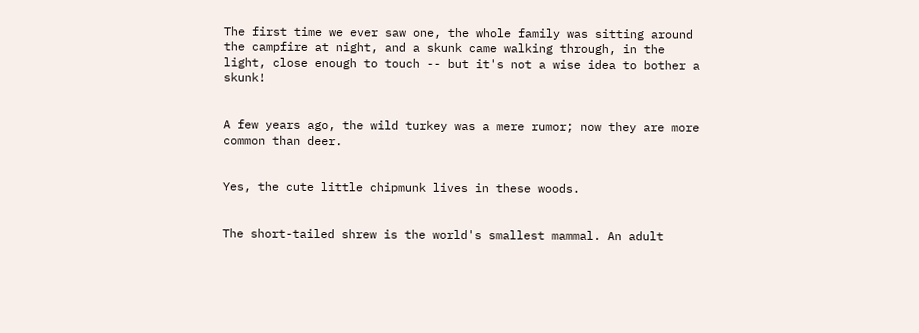The first time we ever saw one, the whole family was sitting around the campfire at night, and a skunk came walking through, in the light, close enough to touch -- but it's not a wise idea to bother a skunk!


A few years ago, the wild turkey was a mere rumor; now they are more common than deer.


Yes, the cute little chipmunk lives in these woods.


The short-tailed shrew is the world's smallest mammal. An adult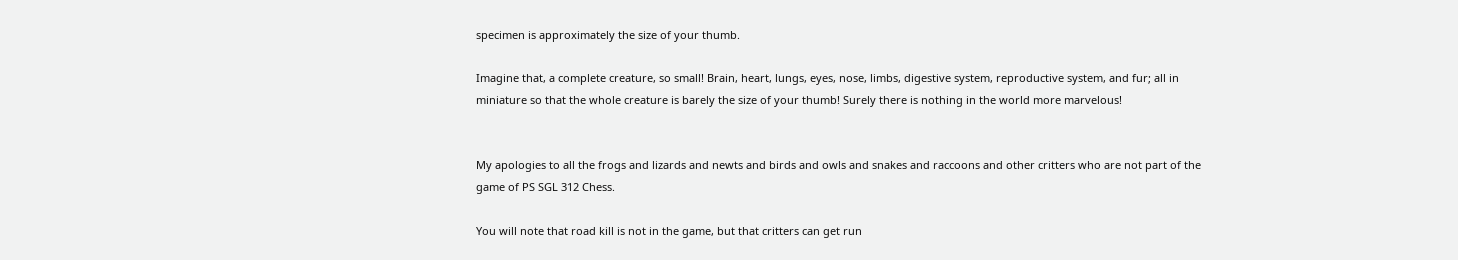specimen is approximately the size of your thumb.

Imagine that, a complete creature, so small! Brain, heart, lungs, eyes, nose, limbs, digestive system, reproductive system, and fur; all in miniature so that the whole creature is barely the size of your thumb! Surely there is nothing in the world more marvelous!


My apologies to all the frogs and lizards and newts and birds and owls and snakes and raccoons and other critters who are not part of the game of PS SGL 312 Chess.

You will note that road kill is not in the game, but that critters can get run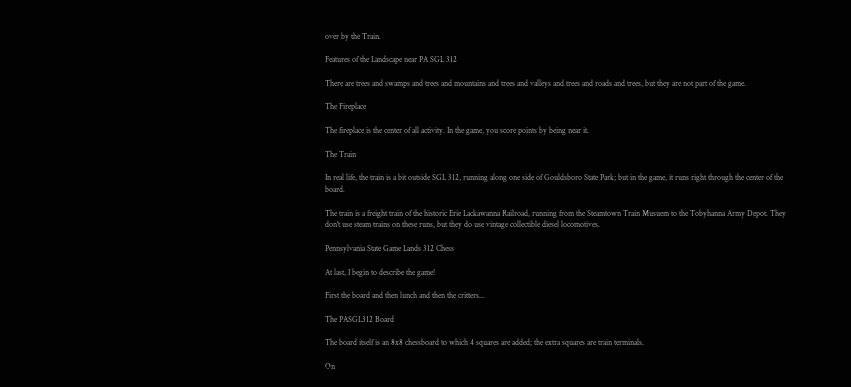over by the Train.

Features of the Landscape near PA SGL 312

There are trees and swamps and trees and mountains and trees and valleys and trees and roads and trees, but they are not part of the game.

The Fireplace

The fireplace is the center of all activity. In the game, you score points by being near it.

The Train

In real life, the train is a bit outside SGL 312, running along one side of Gouldsboro State Park; but in the game, it runs right through the center of the board.

The train is a freight train of the historic Erie Lackawanna Railroad, running from the Steamtown Train Musuem to the Tobyhanna Army Depot. They don't use steam trains on these runs, but they do use vintage collectible diesel locomotives.

Pennsylvania State Game Lands 312 Chess

At last, I begin to describe the game!

First the board and then lunch and then the critters...

The PASGL312 Board

The board itself is an 8x8 chessboard to which 4 squares are added; the extra squares are train terminals.

On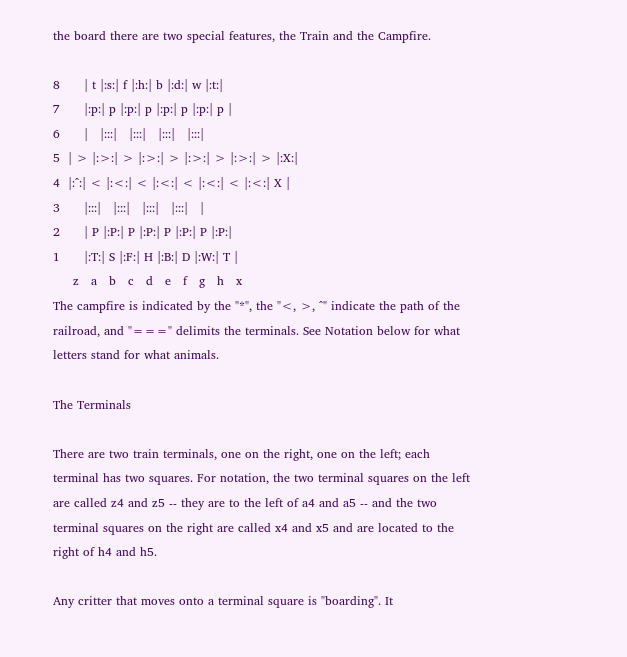the board there are two special features, the Train and the Campfire.

8      | t |:s:| f |:h:| b |:d:| w |:t:|
7      |:p:| p |:p:| p |:p:| p |:p:| p |
6      |   |:::|   |:::|   |:::|   |:::|
5  | > |:>:| > |:>:| > |:>:| > |:>:| > |:X:|
4  |:^:| < |:<:| < |:<:| < |:<:| < |:<:| X |
3      |:::|   |:::|   |:::|   |:::|   |
2      | P |:P:| P |:P:| P |:P:| P |:P:|
1      |:T:| S |:F:| H |:B:| D |:W:| T |
     z   a   b   c   d   e   f   g   h   x
The campfire is indicated by the "*", the "<, >, ^" indicate the path of the railroad, and "===" delimits the terminals. See Notation below for what letters stand for what animals.

The Terminals

There are two train terminals, one on the right, one on the left; each terminal has two squares. For notation, the two terminal squares on the left are called z4 and z5 -- they are to the left of a4 and a5 -- and the two terminal squares on the right are called x4 and x5 and are located to the right of h4 and h5.

Any critter that moves onto a terminal square is "boarding". It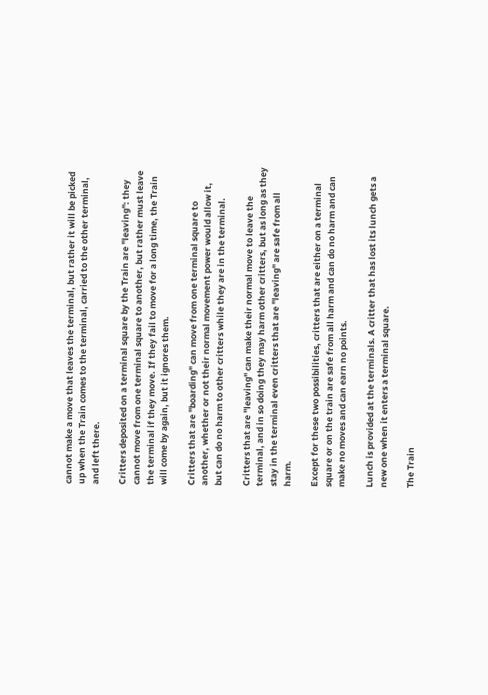cannot make a move that leaves the terminal, but rather it will be picked up when the Train comes to the terminal, carried to the other terminal, and left there.

Critters deposited on a terminal square by the Train are "leaving": they cannot move from one terminal square to another, but rather must leave the terminal if they move. If they fail to move for a long time, the Train will come by again, but it ignores them.

Critters that are "boarding" can move from one terminal square to another, whether or not their normal movement power would allow it, but can do no harm to other critters while they are in the terminal.

Critters that are "leaving" can make their normal move to leave the terminal, and in so doing they may harm other critters, but as long as they stay in the terminal even critters that are "leaving" are safe from all harm.

Except for these two possibilities, critters that are either on a terminal square or on the train are safe from all harm and can do no harm and can make no moves and can earn no points.

Lunch is provided at the terminals. A critter that has lost its lunch gets a new one when it enters a terminal square.

The Train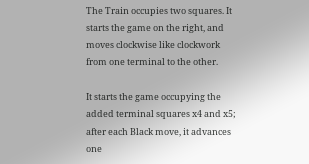The Train occupies two squares. It starts the game on the right, and moves clockwise like clockwork from one terminal to the other.

It starts the game occupying the added terminal squares x4 and x5; after each Black move, it advances one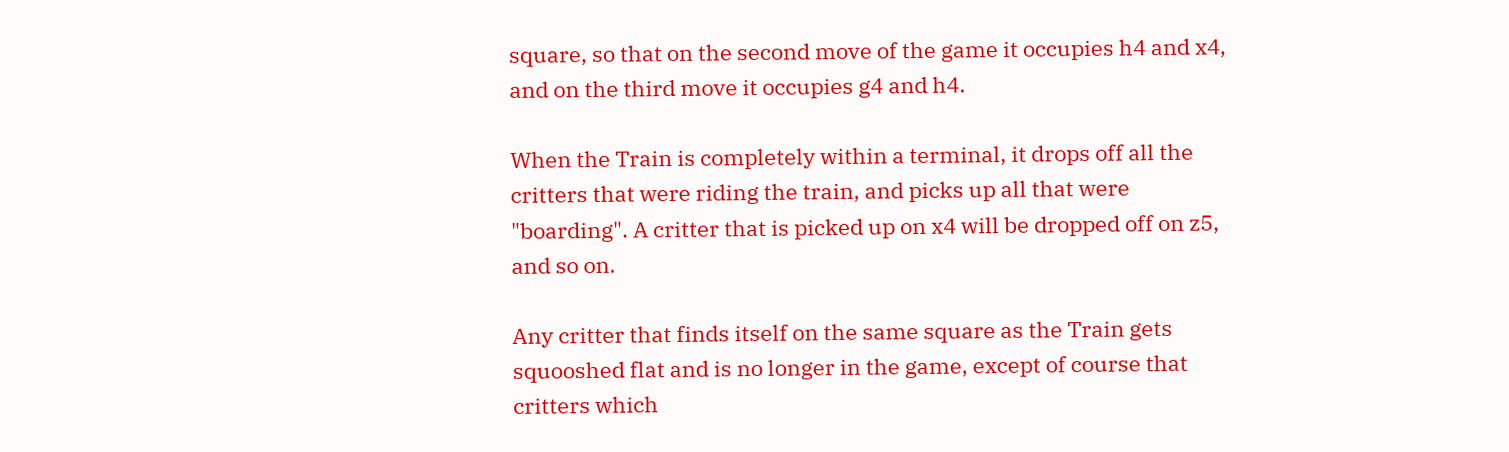square, so that on the second move of the game it occupies h4 and x4, and on the third move it occupies g4 and h4.

When the Train is completely within a terminal, it drops off all the critters that were riding the train, and picks up all that were "boarding". A critter that is picked up on x4 will be dropped off on z5, and so on.

Any critter that finds itself on the same square as the Train gets squooshed flat and is no longer in the game, except of course that critters which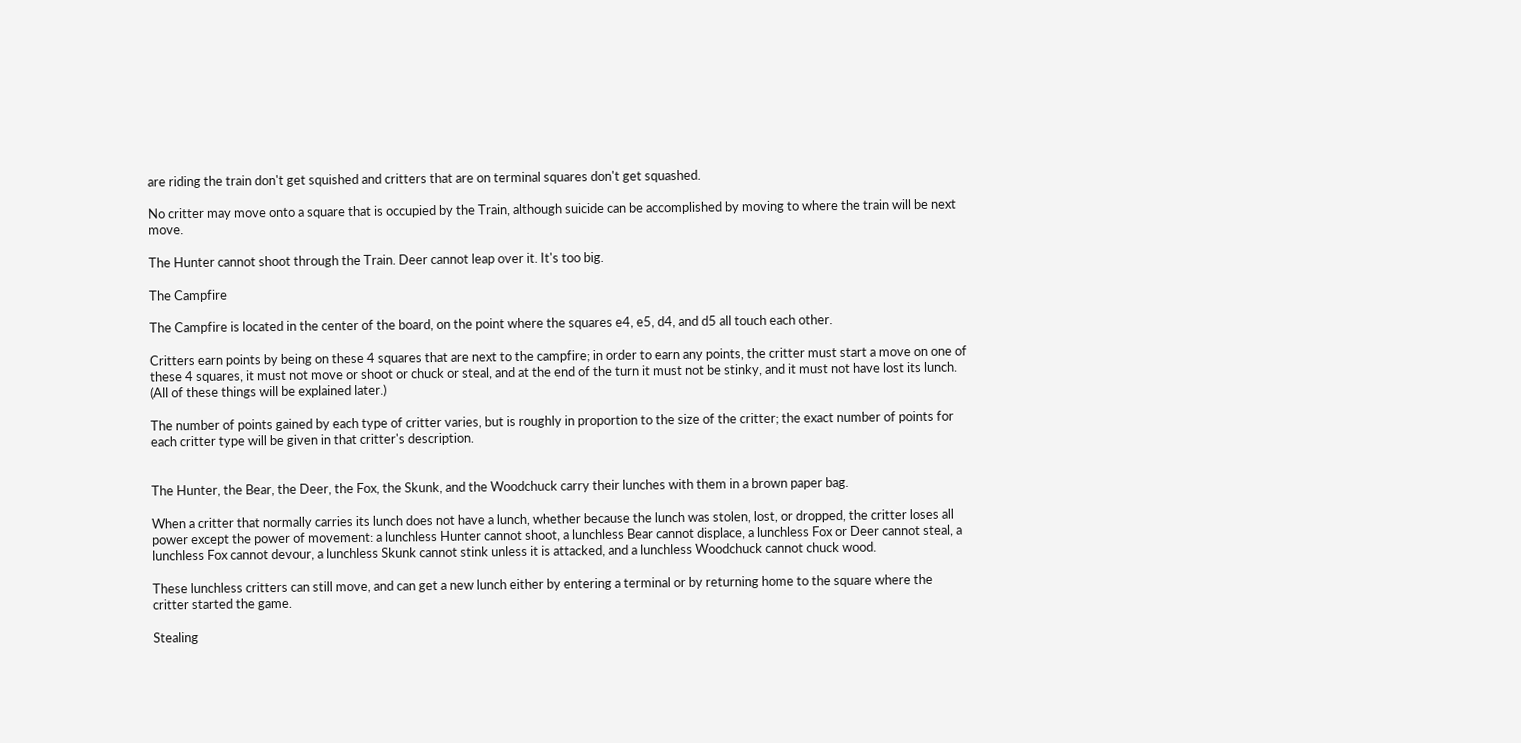are riding the train don't get squished and critters that are on terminal squares don't get squashed.

No critter may move onto a square that is occupied by the Train, although suicide can be accomplished by moving to where the train will be next move.

The Hunter cannot shoot through the Train. Deer cannot leap over it. It's too big.

The Campfire

The Campfire is located in the center of the board, on the point where the squares e4, e5, d4, and d5 all touch each other.

Critters earn points by being on these 4 squares that are next to the campfire; in order to earn any points, the critter must start a move on one of these 4 squares, it must not move or shoot or chuck or steal, and at the end of the turn it must not be stinky, and it must not have lost its lunch. (All of these things will be explained later.)

The number of points gained by each type of critter varies, but is roughly in proportion to the size of the critter; the exact number of points for each critter type will be given in that critter's description.


The Hunter, the Bear, the Deer, the Fox, the Skunk, and the Woodchuck carry their lunches with them in a brown paper bag.

When a critter that normally carries its lunch does not have a lunch, whether because the lunch was stolen, lost, or dropped, the critter loses all power except the power of movement: a lunchless Hunter cannot shoot, a lunchless Bear cannot displace, a lunchless Fox or Deer cannot steal, a lunchless Fox cannot devour, a lunchless Skunk cannot stink unless it is attacked, and a lunchless Woodchuck cannot chuck wood.

These lunchless critters can still move, and can get a new lunch either by entering a terminal or by returning home to the square where the critter started the game.

Stealing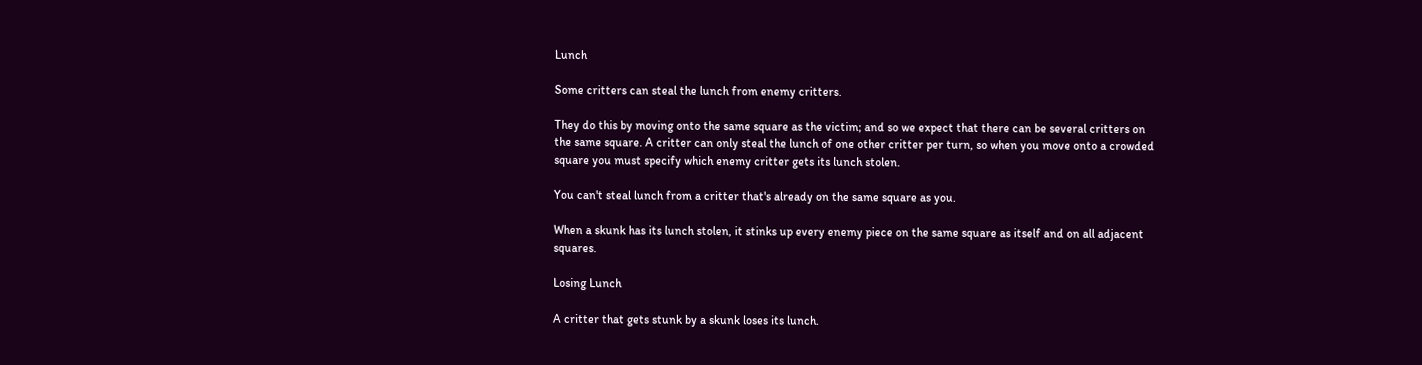Lunch

Some critters can steal the lunch from enemy critters.

They do this by moving onto the same square as the victim; and so we expect that there can be several critters on the same square. A critter can only steal the lunch of one other critter per turn, so when you move onto a crowded square you must specify which enemy critter gets its lunch stolen.

You can't steal lunch from a critter that's already on the same square as you.

When a skunk has its lunch stolen, it stinks up every enemy piece on the same square as itself and on all adjacent squares.

Losing Lunch

A critter that gets stunk by a skunk loses its lunch.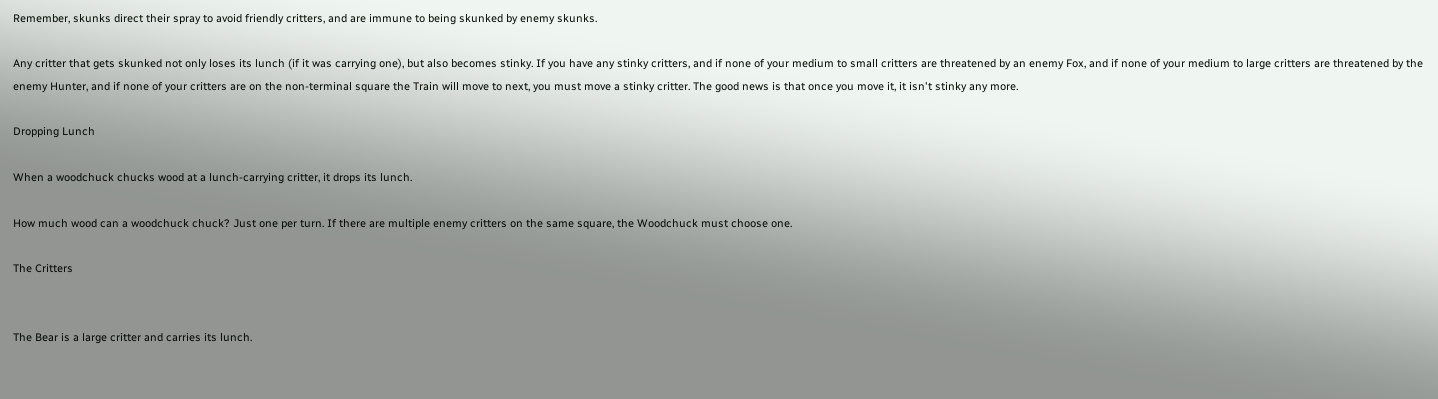Remember, skunks direct their spray to avoid friendly critters, and are immune to being skunked by enemy skunks.

Any critter that gets skunked not only loses its lunch (if it was carrying one), but also becomes stinky. If you have any stinky critters, and if none of your medium to small critters are threatened by an enemy Fox, and if none of your medium to large critters are threatened by the enemy Hunter, and if none of your critters are on the non-terminal square the Train will move to next, you must move a stinky critter. The good news is that once you move it, it isn't stinky any more.

Dropping Lunch

When a woodchuck chucks wood at a lunch-carrying critter, it drops its lunch.

How much wood can a woodchuck chuck? Just one per turn. If there are multiple enemy critters on the same square, the Woodchuck must choose one.

The Critters


The Bear is a large critter and carries its lunch.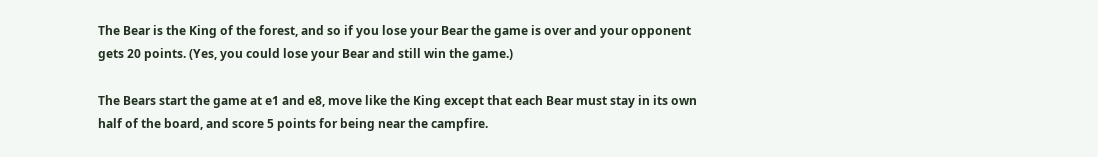The Bear is the King of the forest, and so if you lose your Bear the game is over and your opponent gets 20 points. (Yes, you could lose your Bear and still win the game.)

The Bears start the game at e1 and e8, move like the King except that each Bear must stay in its own half of the board, and score 5 points for being near the campfire.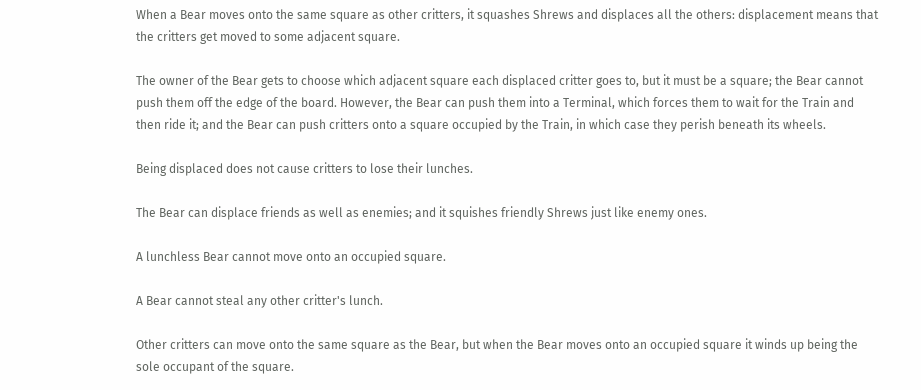When a Bear moves onto the same square as other critters, it squashes Shrews and displaces all the others: displacement means that the critters get moved to some adjacent square.

The owner of the Bear gets to choose which adjacent square each displaced critter goes to, but it must be a square; the Bear cannot push them off the edge of the board. However, the Bear can push them into a Terminal, which forces them to wait for the Train and then ride it; and the Bear can push critters onto a square occupied by the Train, in which case they perish beneath its wheels.

Being displaced does not cause critters to lose their lunches.

The Bear can displace friends as well as enemies; and it squishes friendly Shrews just like enemy ones.

A lunchless Bear cannot move onto an occupied square.

A Bear cannot steal any other critter's lunch.

Other critters can move onto the same square as the Bear, but when the Bear moves onto an occupied square it winds up being the sole occupant of the square.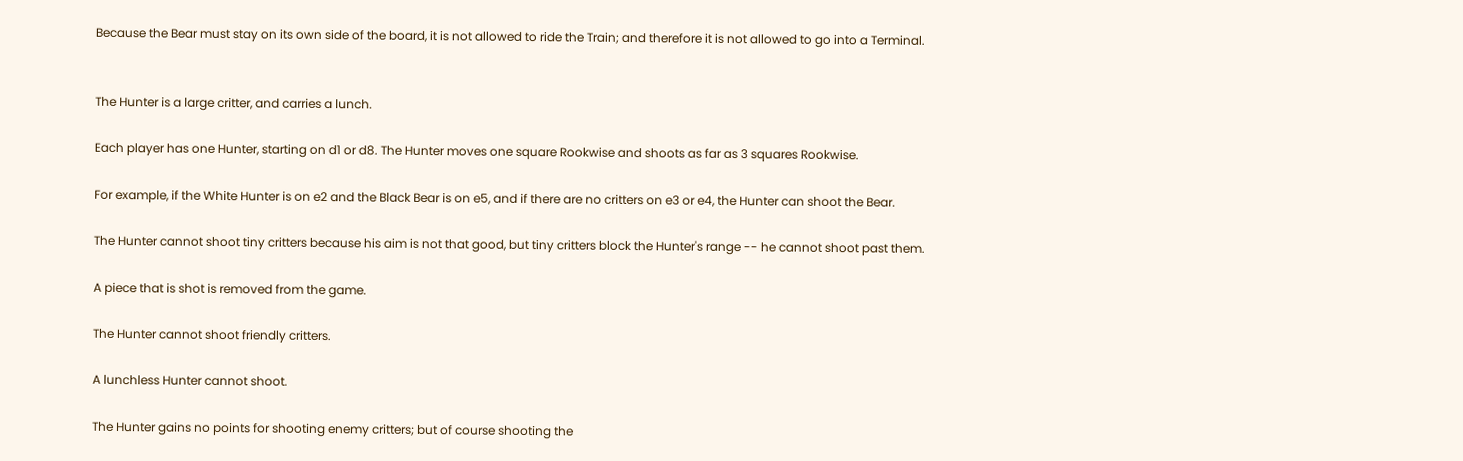Because the Bear must stay on its own side of the board, it is not allowed to ride the Train; and therefore it is not allowed to go into a Terminal.


The Hunter is a large critter, and carries a lunch.

Each player has one Hunter, starting on d1 or d8. The Hunter moves one square Rookwise and shoots as far as 3 squares Rookwise.

For example, if the White Hunter is on e2 and the Black Bear is on e5, and if there are no critters on e3 or e4, the Hunter can shoot the Bear.

The Hunter cannot shoot tiny critters because his aim is not that good, but tiny critters block the Hunter's range -- he cannot shoot past them.

A piece that is shot is removed from the game.

The Hunter cannot shoot friendly critters.

A lunchless Hunter cannot shoot.

The Hunter gains no points for shooting enemy critters; but of course shooting the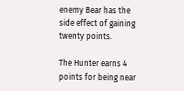enemy Bear has the side effect of gaining twenty points.

The Hunter earns 4 points for being near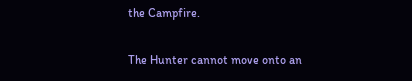the Campfire.

The Hunter cannot move onto an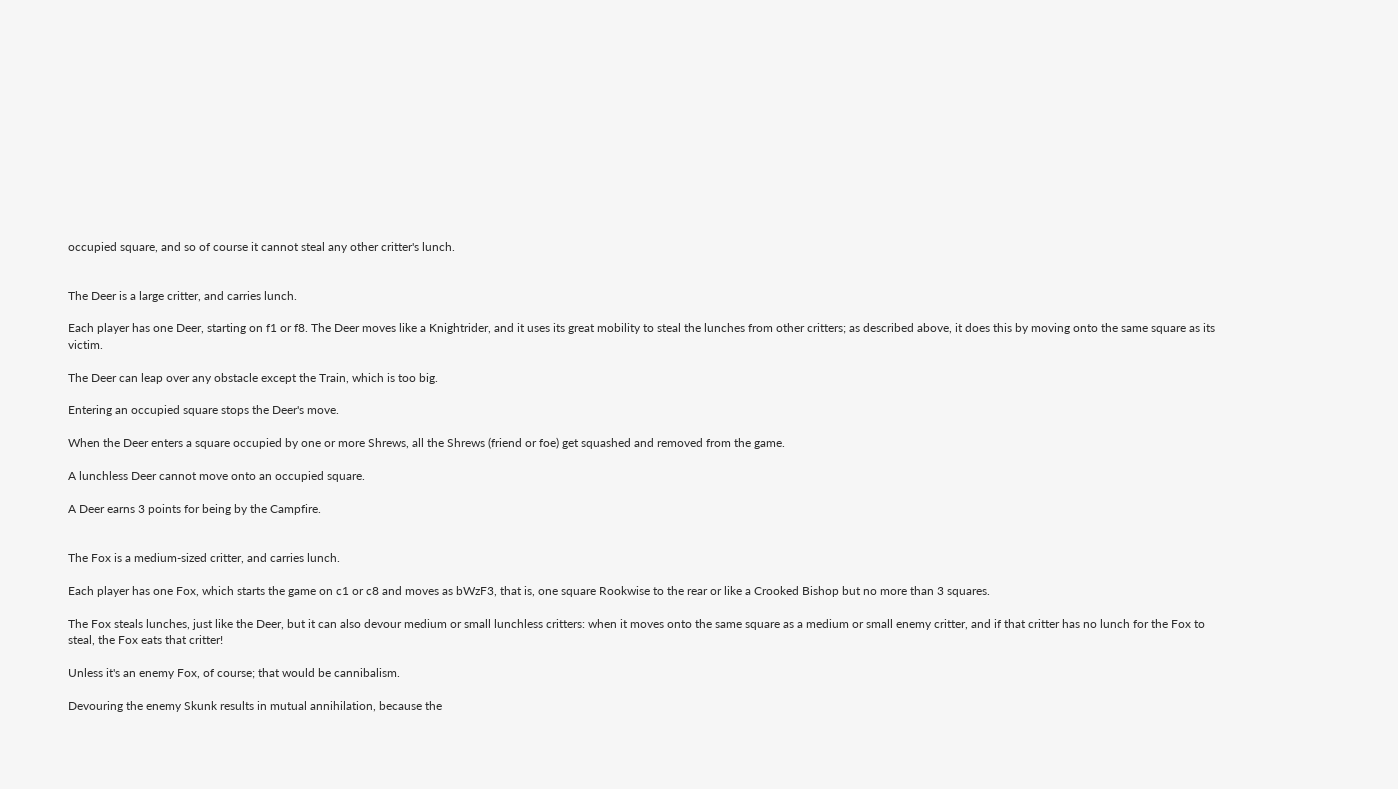occupied square, and so of course it cannot steal any other critter's lunch.


The Deer is a large critter, and carries lunch.

Each player has one Deer, starting on f1 or f8. The Deer moves like a Knightrider, and it uses its great mobility to steal the lunches from other critters; as described above, it does this by moving onto the same square as its victim.

The Deer can leap over any obstacle except the Train, which is too big.

Entering an occupied square stops the Deer's move.

When the Deer enters a square occupied by one or more Shrews, all the Shrews (friend or foe) get squashed and removed from the game.

A lunchless Deer cannot move onto an occupied square.

A Deer earns 3 points for being by the Campfire.


The Fox is a medium-sized critter, and carries lunch.

Each player has one Fox, which starts the game on c1 or c8 and moves as bWzF3, that is, one square Rookwise to the rear or like a Crooked Bishop but no more than 3 squares.

The Fox steals lunches, just like the Deer, but it can also devour medium or small lunchless critters: when it moves onto the same square as a medium or small enemy critter, and if that critter has no lunch for the Fox to steal, the Fox eats that critter!

Unless it's an enemy Fox, of course; that would be cannibalism.

Devouring the enemy Skunk results in mutual annihilation, because the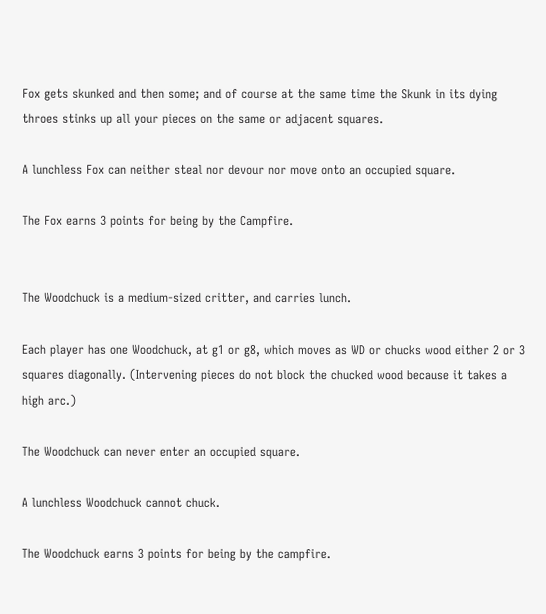Fox gets skunked and then some; and of course at the same time the Skunk in its dying throes stinks up all your pieces on the same or adjacent squares.

A lunchless Fox can neither steal nor devour nor move onto an occupied square.

The Fox earns 3 points for being by the Campfire.


The Woodchuck is a medium-sized critter, and carries lunch.

Each player has one Woodchuck, at g1 or g8, which moves as WD or chucks wood either 2 or 3 squares diagonally. (Intervening pieces do not block the chucked wood because it takes a high arc.)

The Woodchuck can never enter an occupied square.

A lunchless Woodchuck cannot chuck.

The Woodchuck earns 3 points for being by the campfire.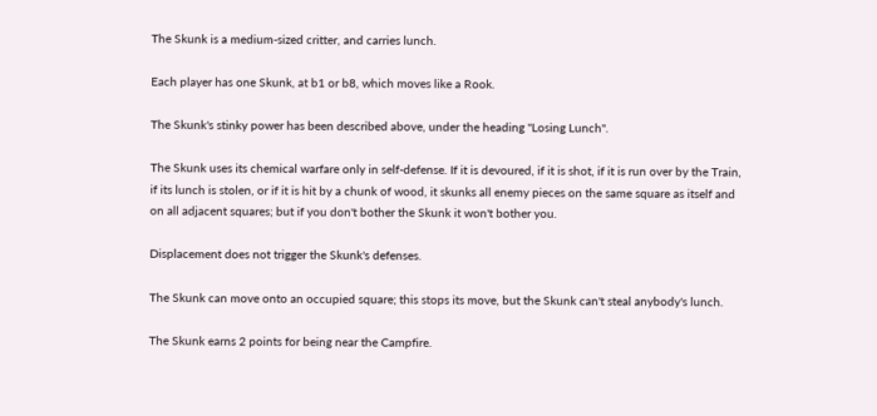The Skunk is a medium-sized critter, and carries lunch.

Each player has one Skunk, at b1 or b8, which moves like a Rook.

The Skunk's stinky power has been described above, under the heading "Losing Lunch".

The Skunk uses its chemical warfare only in self-defense. If it is devoured, if it is shot, if it is run over by the Train, if its lunch is stolen, or if it is hit by a chunk of wood, it skunks all enemy pieces on the same square as itself and on all adjacent squares; but if you don't bother the Skunk it won't bother you.

Displacement does not trigger the Skunk's defenses.

The Skunk can move onto an occupied square; this stops its move, but the Skunk can't steal anybody's lunch.

The Skunk earns 2 points for being near the Campfire.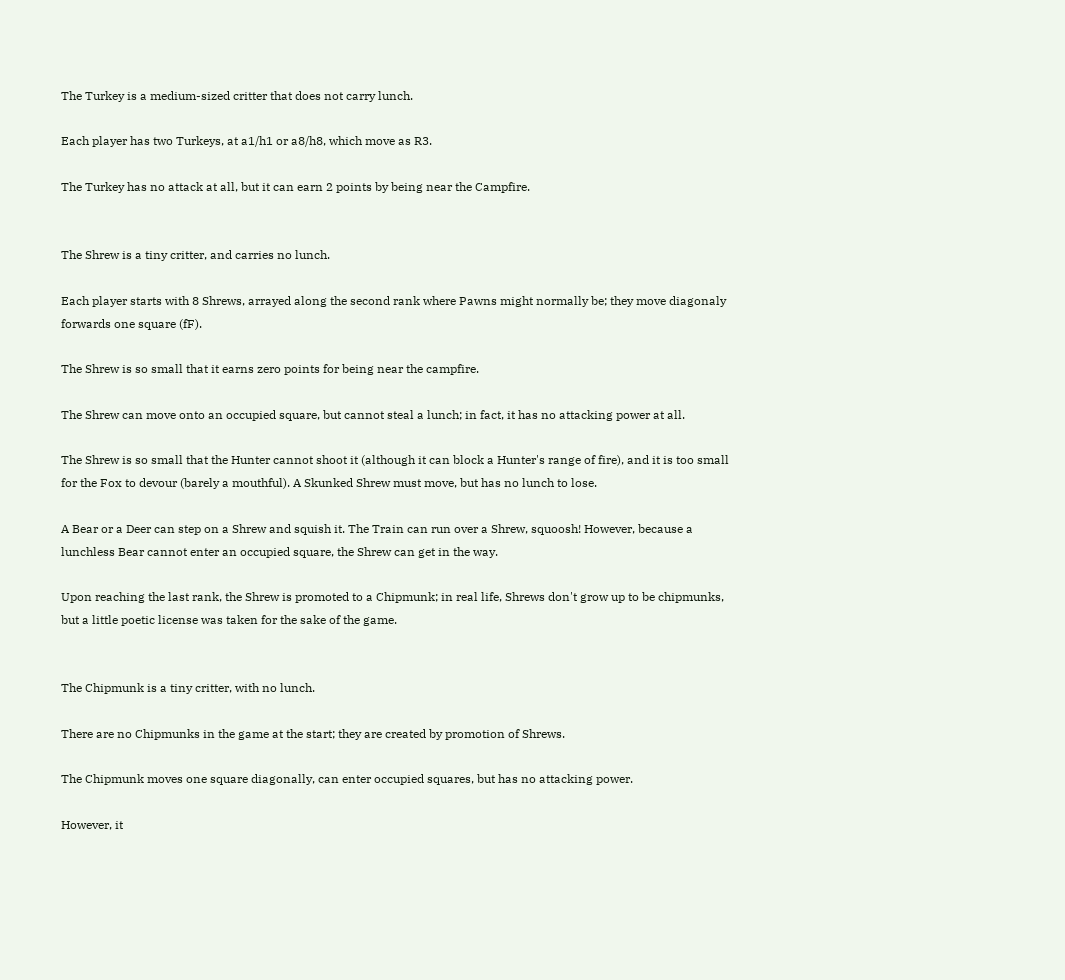The Turkey is a medium-sized critter that does not carry lunch.

Each player has two Turkeys, at a1/h1 or a8/h8, which move as R3.

The Turkey has no attack at all, but it can earn 2 points by being near the Campfire.


The Shrew is a tiny critter, and carries no lunch.

Each player starts with 8 Shrews, arrayed along the second rank where Pawns might normally be; they move diagonaly forwards one square (fF).

The Shrew is so small that it earns zero points for being near the campfire.

The Shrew can move onto an occupied square, but cannot steal a lunch; in fact, it has no attacking power at all.

The Shrew is so small that the Hunter cannot shoot it (although it can block a Hunter's range of fire), and it is too small for the Fox to devour (barely a mouthful). A Skunked Shrew must move, but has no lunch to lose.

A Bear or a Deer can step on a Shrew and squish it. The Train can run over a Shrew, squoosh! However, because a lunchless Bear cannot enter an occupied square, the Shrew can get in the way.

Upon reaching the last rank, the Shrew is promoted to a Chipmunk; in real life, Shrews don't grow up to be chipmunks, but a little poetic license was taken for the sake of the game.


The Chipmunk is a tiny critter, with no lunch.

There are no Chipmunks in the game at the start; they are created by promotion of Shrews.

The Chipmunk moves one square diagonally, can enter occupied squares, but has no attacking power.

However, it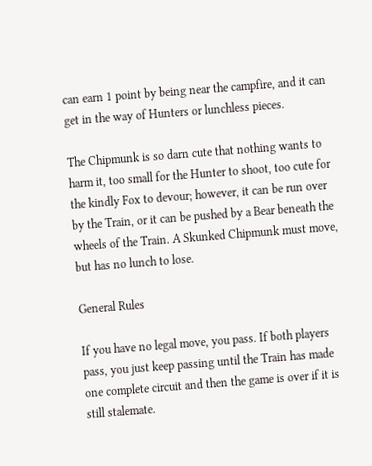can earn 1 point by being near the campfire, and it can get in the way of Hunters or lunchless pieces.

The Chipmunk is so darn cute that nothing wants to harm it, too small for the Hunter to shoot, too cute for the kindly Fox to devour; however, it can be run over by the Train, or it can be pushed by a Bear beneath the wheels of the Train. A Skunked Chipmunk must move, but has no lunch to lose.

General Rules

If you have no legal move, you pass. If both players pass, you just keep passing until the Train has made one complete circuit and then the game is over if it is still stalemate.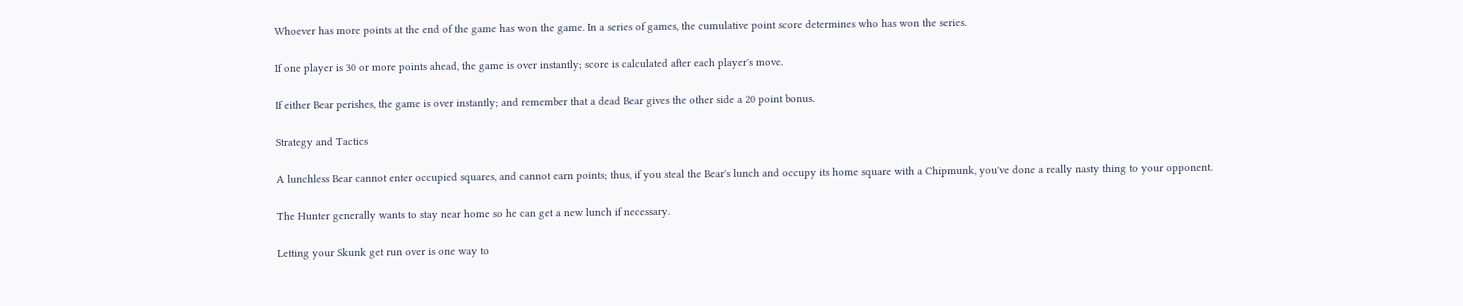Whoever has more points at the end of the game has won the game. In a series of games, the cumulative point score determines who has won the series.

If one player is 30 or more points ahead, the game is over instantly; score is calculated after each player's move.

If either Bear perishes, the game is over instantly; and remember that a dead Bear gives the other side a 20 point bonus.

Strategy and Tactics

A lunchless Bear cannot enter occupied squares, and cannot earn points; thus, if you steal the Bear's lunch and occupy its home square with a Chipmunk, you've done a really nasty thing to your opponent.

The Hunter generally wants to stay near home so he can get a new lunch if necessary.

Letting your Skunk get run over is one way to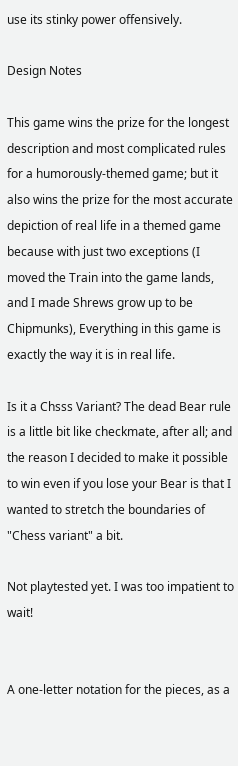use its stinky power offensively.

Design Notes

This game wins the prize for the longest description and most complicated rules for a humorously-themed game; but it also wins the prize for the most accurate depiction of real life in a themed game because with just two exceptions (I moved the Train into the game lands, and I made Shrews grow up to be Chipmunks), Everything in this game is exactly the way it is in real life.

Is it a Chsss Variant? The dead Bear rule is a little bit like checkmate, after all; and the reason I decided to make it possible to win even if you lose your Bear is that I wanted to stretch the boundaries of "Chess variant" a bit.

Not playtested yet. I was too impatient to wait!


A one-letter notation for the pieces, as a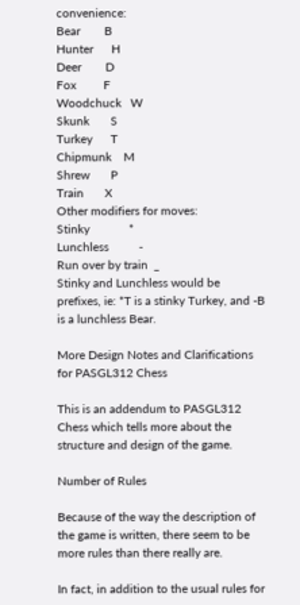convenience:
Bear        B
Hunter      H
Deer        D
Fox         F
Woodchuck   W
Skunk       S
Turkey      T
Chipmunk    M
Shrew       P
Train       X
Other modifiers for moves:
Stinky             *
Lunchless          -
Run over by train  _
Stinky and Lunchless would be prefixes, ie: *T is a stinky Turkey, and -B is a lunchless Bear.

More Design Notes and Clarifications for PASGL312 Chess

This is an addendum to PASGL312 Chess which tells more about the structure and design of the game.

Number of Rules

Because of the way the description of the game is written, there seem to be more rules than there really are.

In fact, in addition to the usual rules for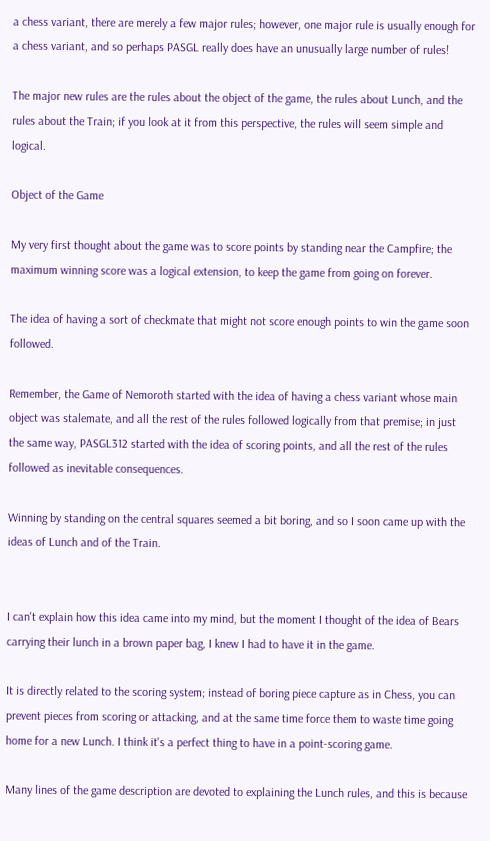a chess variant, there are merely a few major rules; however, one major rule is usually enough for a chess variant, and so perhaps PASGL really does have an unusually large number of rules!

The major new rules are the rules about the object of the game, the rules about Lunch, and the rules about the Train; if you look at it from this perspective, the rules will seem simple and logical.

Object of the Game

My very first thought about the game was to score points by standing near the Campfire; the maximum winning score was a logical extension, to keep the game from going on forever.

The idea of having a sort of checkmate that might not score enough points to win the game soon followed.

Remember, the Game of Nemoroth started with the idea of having a chess variant whose main object was stalemate, and all the rest of the rules followed logically from that premise; in just the same way, PASGL312 started with the idea of scoring points, and all the rest of the rules followed as inevitable consequences.

Winning by standing on the central squares seemed a bit boring, and so I soon came up with the ideas of Lunch and of the Train.


I can't explain how this idea came into my mind, but the moment I thought of the idea of Bears carrying their lunch in a brown paper bag, I knew I had to have it in the game.

It is directly related to the scoring system; instead of boring piece capture as in Chess, you can prevent pieces from scoring or attacking, and at the same time force them to waste time going home for a new Lunch. I think it's a perfect thing to have in a point-scoring game.

Many lines of the game description are devoted to explaining the Lunch rules, and this is because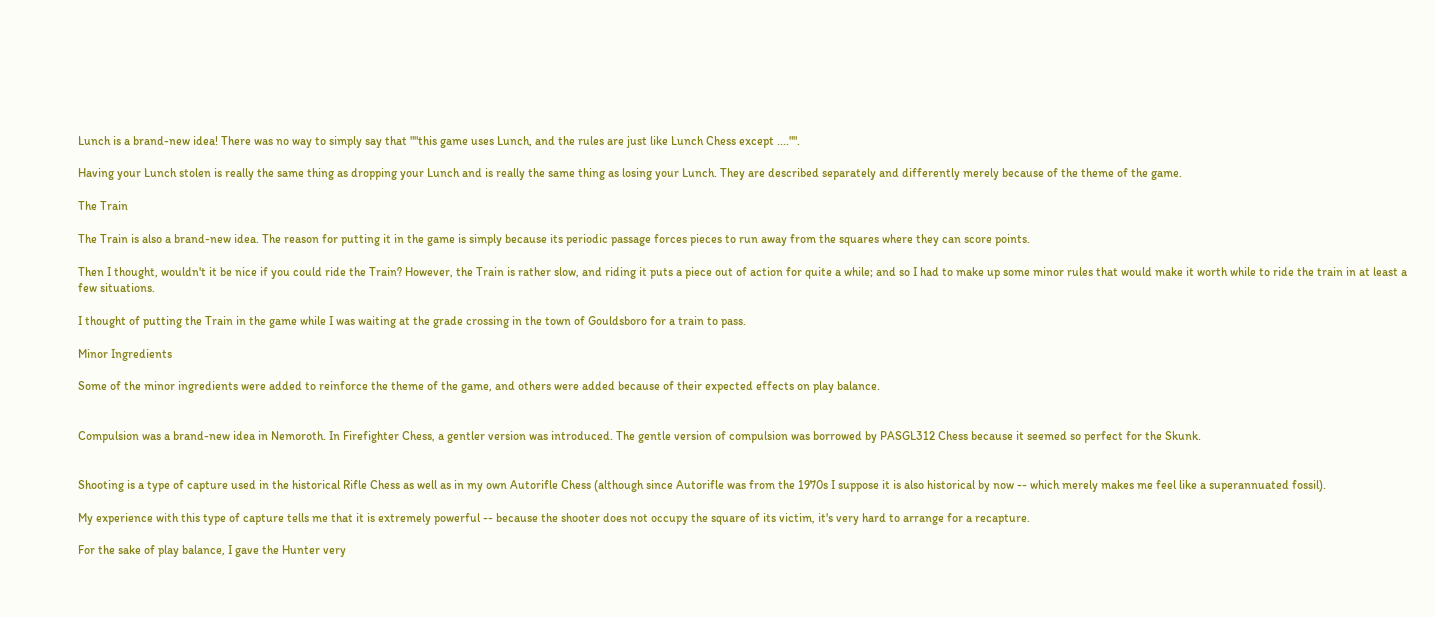Lunch is a brand-new idea! There was no way to simply say that ""this game uses Lunch, and the rules are just like Lunch Chess except ...."".

Having your Lunch stolen is really the same thing as dropping your Lunch and is really the same thing as losing your Lunch. They are described separately and differently merely because of the theme of the game.

The Train

The Train is also a brand-new idea. The reason for putting it in the game is simply because its periodic passage forces pieces to run away from the squares where they can score points.

Then I thought, wouldn't it be nice if you could ride the Train? However, the Train is rather slow, and riding it puts a piece out of action for quite a while; and so I had to make up some minor rules that would make it worth while to ride the train in at least a few situations.

I thought of putting the Train in the game while I was waiting at the grade crossing in the town of Gouldsboro for a train to pass.

Minor Ingredients

Some of the minor ingredients were added to reinforce the theme of the game, and others were added because of their expected effects on play balance.


Compulsion was a brand-new idea in Nemoroth. In Firefighter Chess, a gentler version was introduced. The gentle version of compulsion was borrowed by PASGL312 Chess because it seemed so perfect for the Skunk.


Shooting is a type of capture used in the historical Rifle Chess as well as in my own Autorifle Chess (although since Autorifle was from the 1970s I suppose it is also historical by now -- which merely makes me feel like a superannuated fossil).

My experience with this type of capture tells me that it is extremely powerful -- because the shooter does not occupy the square of its victim, it's very hard to arrange for a recapture.

For the sake of play balance, I gave the Hunter very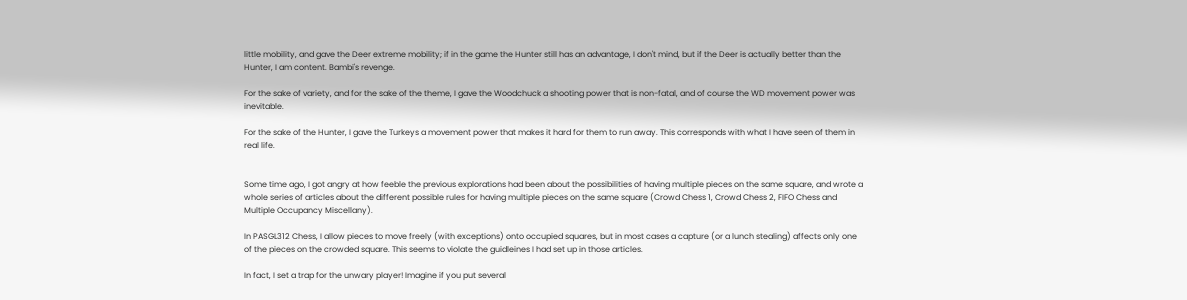little mobility, and gave the Deer extreme mobility; if in the game the Hunter still has an advantage, I don't mind, but if the Deer is actually better than the Hunter, I am content. Bambi's revenge.

For the sake of variety, and for the sake of the theme, I gave the Woodchuck a shooting power that is non-fatal, and of course the WD movement power was inevitable.

For the sake of the Hunter, I gave the Turkeys a movement power that makes it hard for them to run away. This corresponds with what I have seen of them in real life.


Some time ago, I got angry at how feeble the previous explorations had been about the possibilities of having multiple pieces on the same square, and wrote a whole series of articles about the different possible rules for having multiple pieces on the same square (Crowd Chess 1, Crowd Chess 2, FIFO Chess and Multiple Occupancy Miscellany).

In PASGL312 Chess, I allow pieces to move freely (with exceptions) onto occupied squares, but in most cases a capture (or a lunch stealing) affects only one of the pieces on the crowded square. This seems to violate the guidleines I had set up in those articles.

In fact, I set a trap for the unwary player! Imagine if you put several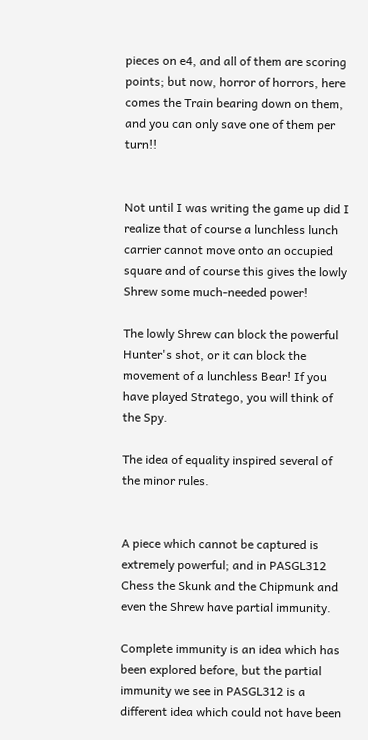pieces on e4, and all of them are scoring points; but now, horror of horrors, here comes the Train bearing down on them, and you can only save one of them per turn!!


Not until I was writing the game up did I realize that of course a lunchless lunch carrier cannot move onto an occupied square and of course this gives the lowly Shrew some much-needed power!

The lowly Shrew can block the powerful Hunter's shot, or it can block the movement of a lunchless Bear! If you have played Stratego, you will think of the Spy.

The idea of equality inspired several of the minor rules.


A piece which cannot be captured is extremely powerful; and in PASGL312 Chess the Skunk and the Chipmunk and even the Shrew have partial immunity.

Complete immunity is an idea which has been explored before, but the partial immunity we see in PASGL312 is a different idea which could not have been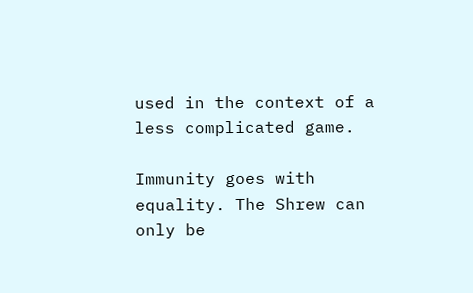used in the context of a less complicated game.

Immunity goes with equality. The Shrew can only be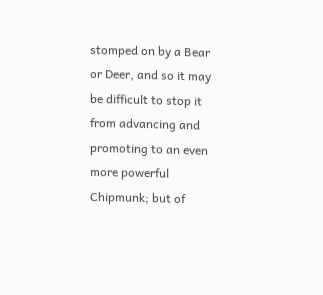stomped on by a Bear or Deer, and so it may be difficult to stop it from advancing and promoting to an even more powerful Chipmunk; but of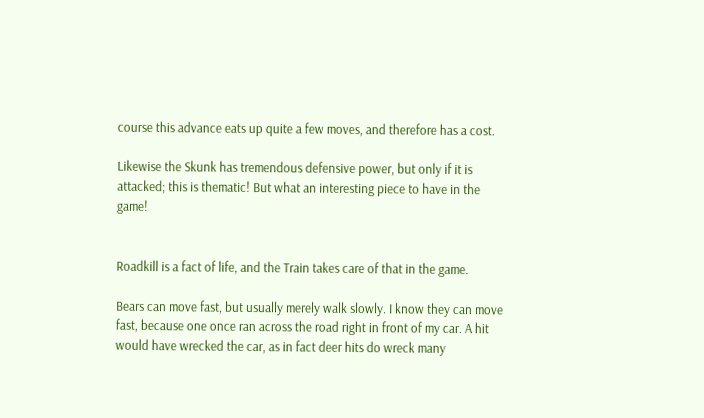course this advance eats up quite a few moves, and therefore has a cost.

Likewise the Skunk has tremendous defensive power, but only if it is attacked; this is thematic! But what an interesting piece to have in the game!


Roadkill is a fact of life, and the Train takes care of that in the game.

Bears can move fast, but usually merely walk slowly. I know they can move fast, because one once ran across the road right in front of my car. A hit would have wrecked the car, as in fact deer hits do wreck many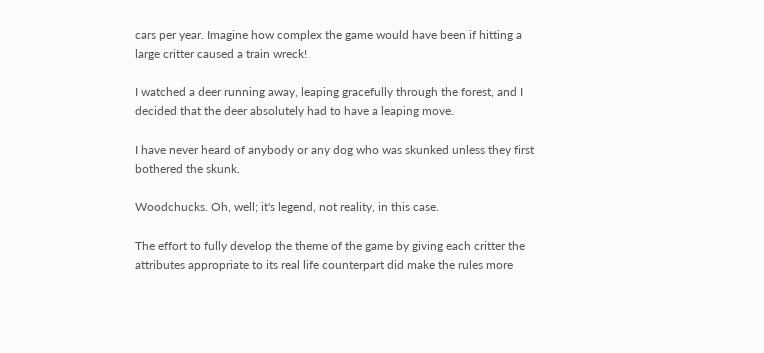cars per year. Imagine how complex the game would have been if hitting a large critter caused a train wreck!

I watched a deer running away, leaping gracefully through the forest, and I decided that the deer absolutely had to have a leaping move.

I have never heard of anybody or any dog who was skunked unless they first bothered the skunk.

Woodchucks. Oh, well; it's legend, not reality, in this case.

The effort to fully develop the theme of the game by giving each critter the attributes appropriate to its real life counterpart did make the rules more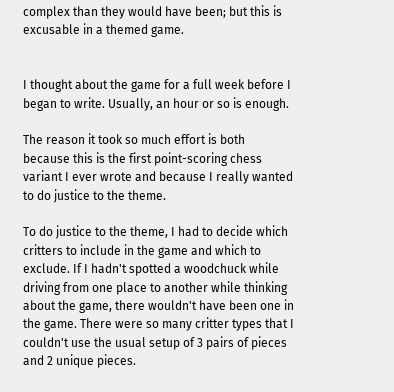complex than they would have been; but this is excusable in a themed game.


I thought about the game for a full week before I began to write. Usually, an hour or so is enough.

The reason it took so much effort is both because this is the first point-scoring chess variant I ever wrote and because I really wanted to do justice to the theme.

To do justice to the theme, I had to decide which critters to include in the game and which to exclude. If I hadn't spotted a woodchuck while driving from one place to another while thinking about the game, there wouldn't have been one in the game. There were so many critter types that I couldn't use the usual setup of 3 pairs of pieces and 2 unique pieces.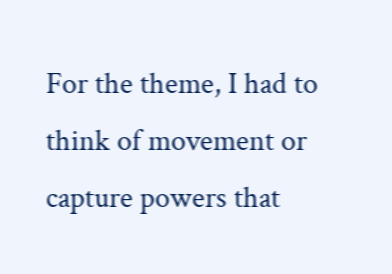For the theme, I had to think of movement or capture powers that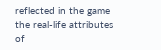reflected in the game the real-life attributes of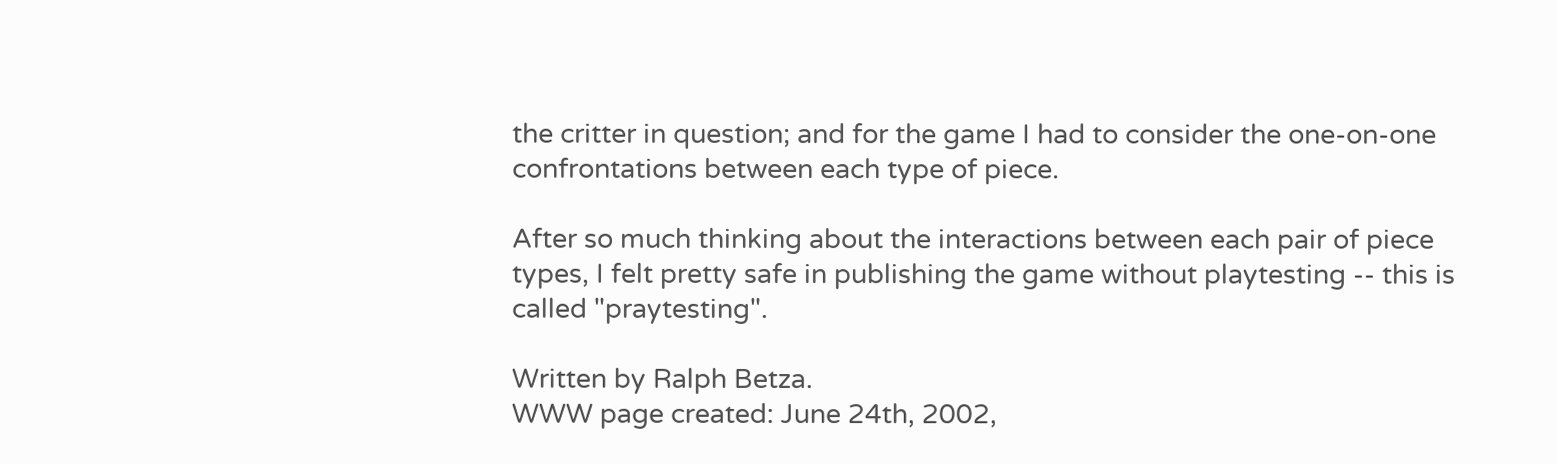the critter in question; and for the game I had to consider the one-on-one confrontations between each type of piece.

After so much thinking about the interactions between each pair of piece types, I felt pretty safe in publishing the game without playtesting -- this is called "praytesting".

Written by Ralph Betza.
WWW page created: June 24th, 2002,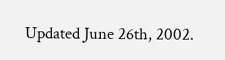Updated June 26th, 2002.